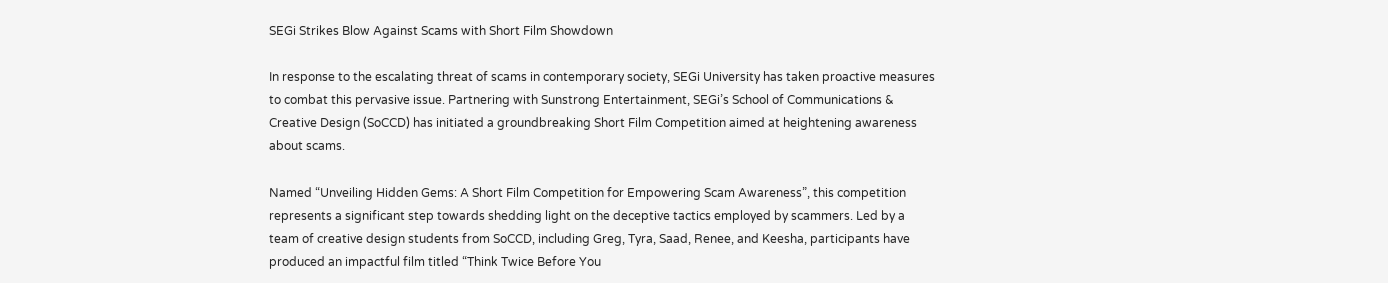SEGi Strikes Blow Against Scams with Short Film Showdown

In response to the escalating threat of scams in contemporary society, SEGi University has taken proactive measures to combat this pervasive issue. Partnering with Sunstrong Entertainment, SEGi’s School of Communications & Creative Design (SoCCD) has initiated a groundbreaking Short Film Competition aimed at heightening awareness about scams.

Named “Unveiling Hidden Gems: A Short Film Competition for Empowering Scam Awareness”, this competition represents a significant step towards shedding light on the deceptive tactics employed by scammers. Led by a team of creative design students from SoCCD, including Greg, Tyra, Saad, Renee, and Keesha, participants have produced an impactful film titled “Think Twice Before You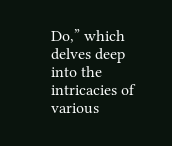Do,” which delves deep into the intricacies of various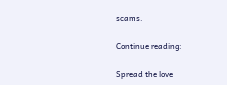scams.

Continue reading:

Spread the love